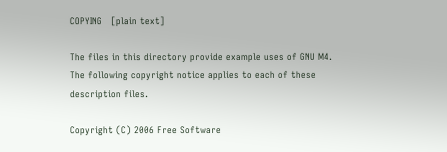COPYING   [plain text]

The files in this directory provide example uses of GNU M4.
The following copyright notice applies to each of these
description files.

Copyright (C) 2006 Free Software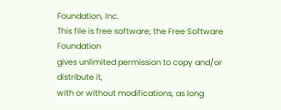Foundation, Inc.
This file is free software; the Free Software Foundation
gives unlimited permission to copy and/or distribute it,
with or without modifications, as long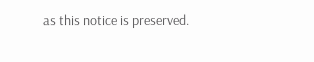as this notice is preserved.